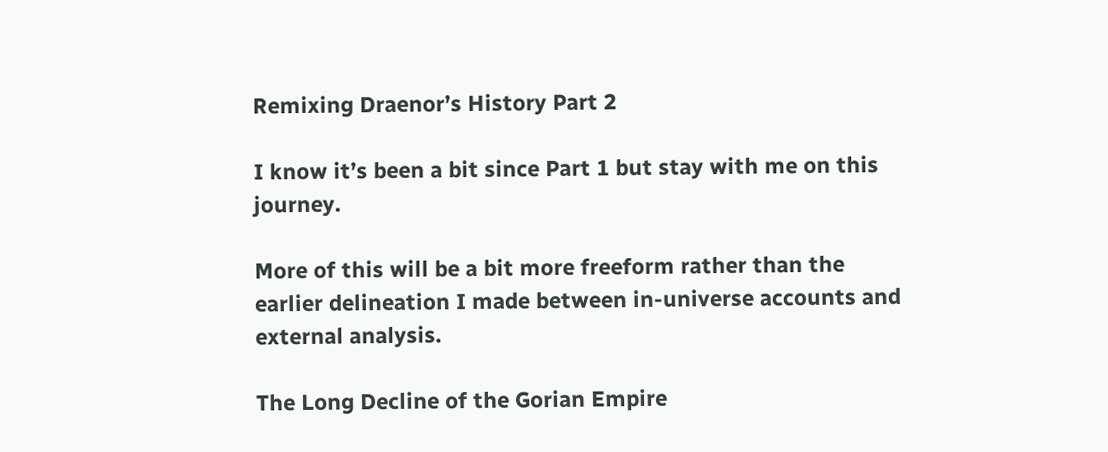Remixing Draenor’s History Part 2

I know it’s been a bit since Part 1 but stay with me on this journey.

More of this will be a bit more freeform rather than the earlier delineation I made between in-universe accounts and external analysis.

The Long Decline of the Gorian Empire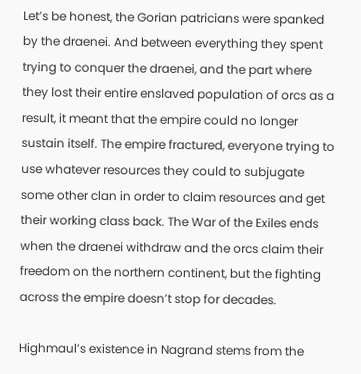Let’s be honest, the Gorian patricians were spanked by the draenei. And between everything they spent trying to conquer the draenei, and the part where they lost their entire enslaved population of orcs as a result, it meant that the empire could no longer sustain itself. The empire fractured, everyone trying to use whatever resources they could to subjugate some other clan in order to claim resources and get their working class back. The War of the Exiles ends when the draenei withdraw and the orcs claim their freedom on the northern continent, but the fighting across the empire doesn’t stop for decades.

Highmaul’s existence in Nagrand stems from the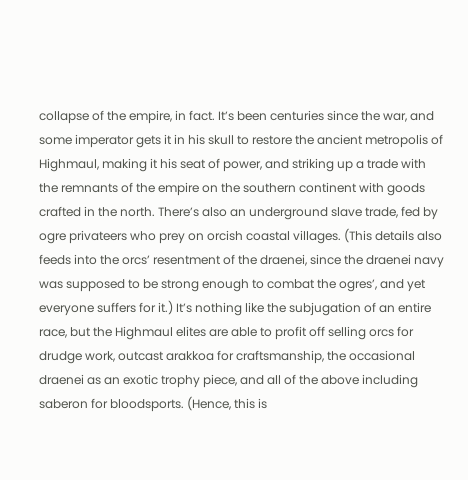collapse of the empire, in fact. It’s been centuries since the war, and some imperator gets it in his skull to restore the ancient metropolis of Highmaul, making it his seat of power, and striking up a trade with the remnants of the empire on the southern continent with goods crafted in the north. There’s also an underground slave trade, fed by ogre privateers who prey on orcish coastal villages. (This details also feeds into the orcs’ resentment of the draenei, since the draenei navy was supposed to be strong enough to combat the ogres’, and yet everyone suffers for it.) It’s nothing like the subjugation of an entire race, but the Highmaul elites are able to profit off selling orcs for drudge work, outcast arakkoa for craftsmanship, the occasional draenei as an exotic trophy piece, and all of the above including saberon for bloodsports. (Hence, this is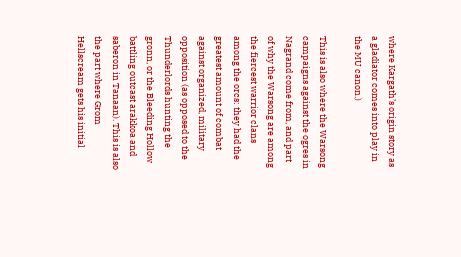where Kargath’s origin story as a gladiator comes into play in the MU canon.)

This is also where the Warsong campaigns against the ogres in Nagrand come from, and part of why the Warsong are among the fiercest warrior clans among the orcs: they had the greatest amount of combat against organized, military opposition (as opposed to the Thunderlords hunting the gronn, or the Bleeding Hollow battling outcast arakkoa and saberon in Tanaan). This is also the part where Grom Hellscream gets his initial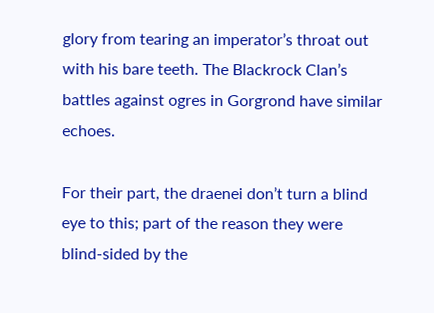glory from tearing an imperator’s throat out with his bare teeth. The Blackrock Clan’s battles against ogres in Gorgrond have similar echoes.

For their part, the draenei don’t turn a blind eye to this; part of the reason they were blind-sided by the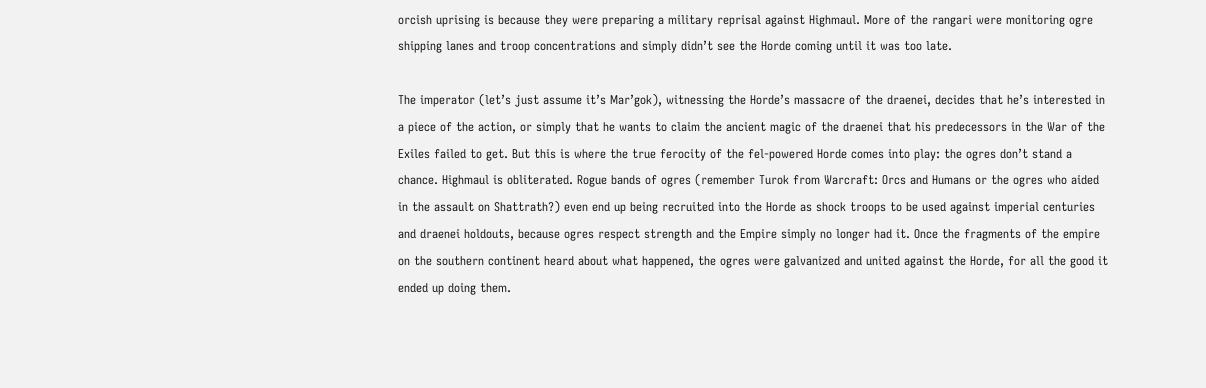orcish uprising is because they were preparing a military reprisal against Highmaul. More of the rangari were monitoring ogre shipping lanes and troop concentrations and simply didn’t see the Horde coming until it was too late.

The imperator (let’s just assume it’s Mar’gok), witnessing the Horde’s massacre of the draenei, decides that he’s interested in a piece of the action, or simply that he wants to claim the ancient magic of the draenei that his predecessors in the War of the Exiles failed to get. But this is where the true ferocity of the fel-powered Horde comes into play: the ogres don’t stand a chance. Highmaul is obliterated. Rogue bands of ogres (remember Turok from Warcraft: Orcs and Humans or the ogres who aided in the assault on Shattrath?) even end up being recruited into the Horde as shock troops to be used against imperial centuries and draenei holdouts, because ogres respect strength and the Empire simply no longer had it. Once the fragments of the empire on the southern continent heard about what happened, the ogres were galvanized and united against the Horde, for all the good it ended up doing them.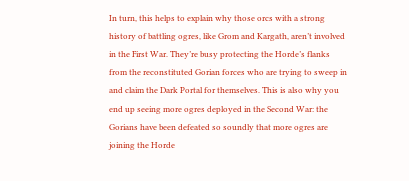In turn, this helps to explain why those orcs with a strong history of battling ogres, like Grom and Kargath, aren’t involved in the First War. They’re busy protecting the Horde’s flanks from the reconstituted Gorian forces who are trying to sweep in and claim the Dark Portal for themselves. This is also why you end up seeing more ogres deployed in the Second War: the Gorians have been defeated so soundly that more ogres are joining the Horde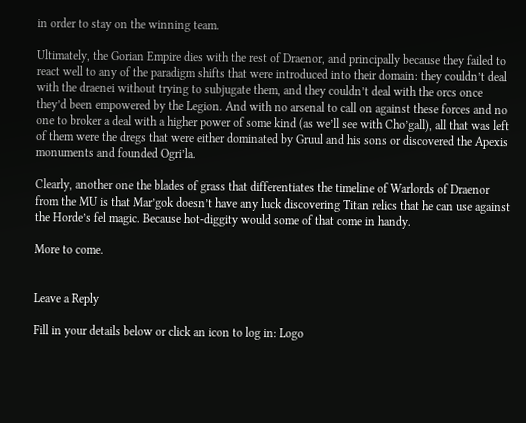in order to stay on the winning team.

Ultimately, the Gorian Empire dies with the rest of Draenor, and principally because they failed to react well to any of the paradigm shifts that were introduced into their domain: they couldn’t deal with the draenei without trying to subjugate them, and they couldn’t deal with the orcs once they’d been empowered by the Legion. And with no arsenal to call on against these forces and no one to broker a deal with a higher power of some kind (as we’ll see with Cho’gall), all that was left of them were the dregs that were either dominated by Gruul and his sons or discovered the Apexis monuments and founded Ogri’la.

Clearly, another one the blades of grass that differentiates the timeline of Warlords of Draenor from the MU is that Mar’gok doesn’t have any luck discovering Titan relics that he can use against the Horde’s fel magic. Because hot-diggity would some of that come in handy.

More to come.


Leave a Reply

Fill in your details below or click an icon to log in: Logo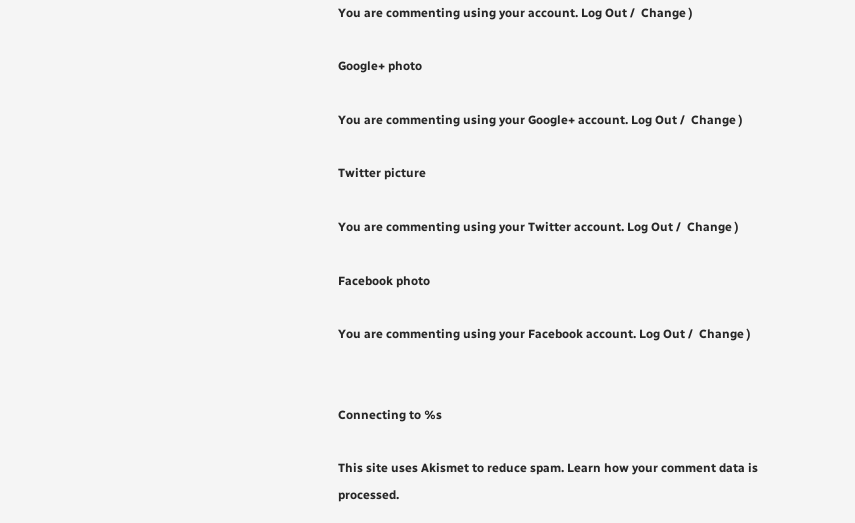You are commenting using your account. Log Out /  Change )

Google+ photo

You are commenting using your Google+ account. Log Out /  Change )

Twitter picture

You are commenting using your Twitter account. Log Out /  Change )

Facebook photo

You are commenting using your Facebook account. Log Out /  Change )


Connecting to %s

This site uses Akismet to reduce spam. Learn how your comment data is processed.